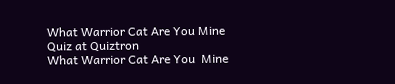What Warrior Cat Are You Mine Quiz at Quiztron
What Warrior Cat Are You  Mine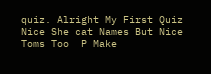quiz. Alright My First Quiz Nice She cat Names But Nice Toms Too  P Make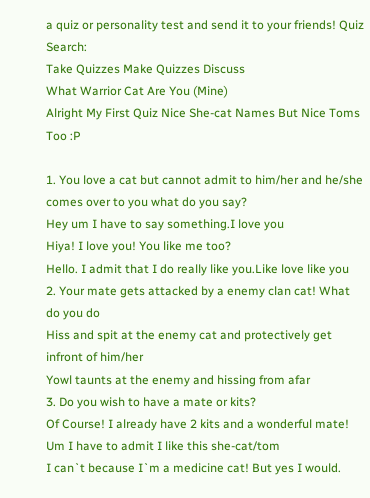a quiz or personality test and send it to your friends! Quiz Search:
Take Quizzes Make Quizzes Discuss
What Warrior Cat Are You (Mine)
Alright My First Quiz Nice She-cat Names But Nice Toms Too :P

1. You love a cat but cannot admit to him/her and he/she comes over to you what do you say?
Hey um I have to say something.I love you
Hiya! I love you! You like me too?
Hello. I admit that I do really like you.Like love like you
2. Your mate gets attacked by a enemy clan cat! What do you do
Hiss and spit at the enemy cat and protectively get infront of him/her
Yowl taunts at the enemy and hissing from afar
3. Do you wish to have a mate or kits?
Of Course! I already have 2 kits and a wonderful mate!
Um I have to admit I like this she-cat/tom
I can`t because I`m a medicine cat! But yes I would.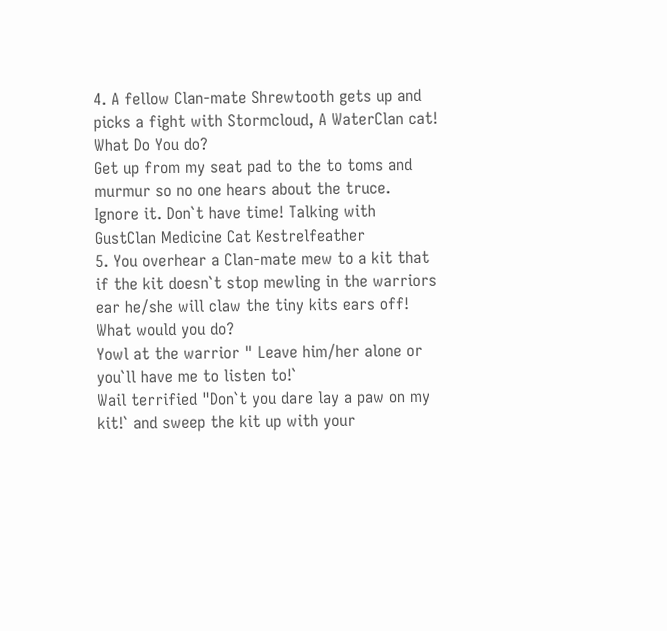4. A fellow Clan-mate Shrewtooth gets up and picks a fight with Stormcloud, A WaterClan cat! What Do You do?
Get up from my seat pad to the to toms and murmur so no one hears about the truce.
Ignore it. Don`t have time! Talking with GustClan Medicine Cat Kestrelfeather
5. You overhear a Clan-mate mew to a kit that if the kit doesn`t stop mewling in the warriors ear he/she will claw the tiny kits ears off! What would you do?
Yowl at the warrior " Leave him/her alone or you`ll have me to listen to!`
Wail terrified "Don`t you dare lay a paw on my kit!` and sweep the kit up with your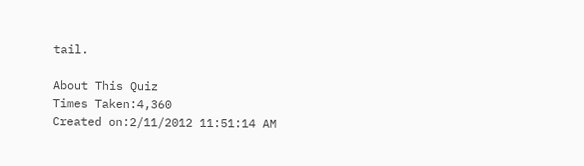tail.

About This Quiz
Times Taken:4,360
Created on:2/11/2012 11:51:14 AM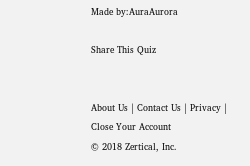Made by:AuraAurora

Share This Quiz


About Us | Contact Us | Privacy | Close Your Account
© 2018 Zertical, Inc.